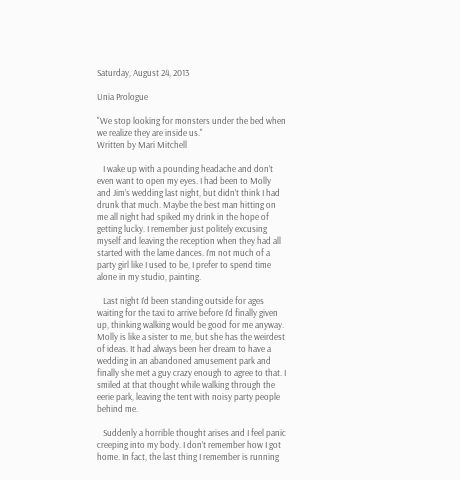Saturday, August 24, 2013

Unia Prologue

"We stop looking for monsters under the bed when we realize they are inside us."
Written by Mari Mitchell

   I wake up with a pounding headache and don’t even want to open my eyes. I had been to Molly and Jim’s wedding last night, but didn’t think I had drunk that much. Maybe the best man hitting on me all night had spiked my drink in the hope of getting lucky. I remember just politely excusing myself and leaving the reception when they had all started with the lame dances. I’m not much of a party girl like I used to be, I prefer to spend time alone in my studio, painting.

   Last night I’d been standing outside for ages waiting for the taxi to arrive before I’d finally given up, thinking walking would be good for me anyway. Molly is like a sister to me, but she has the weirdest of ideas. It had always been her dream to have a wedding in an abandoned amusement park and finally she met a guy crazy enough to agree to that. I smiled at that thought while walking through the eerie park, leaving the tent with noisy party people behind me.

   Suddenly a horrible thought arises and I feel panic creeping into my body. I don’t remember how I got home. In fact, the last thing I remember is running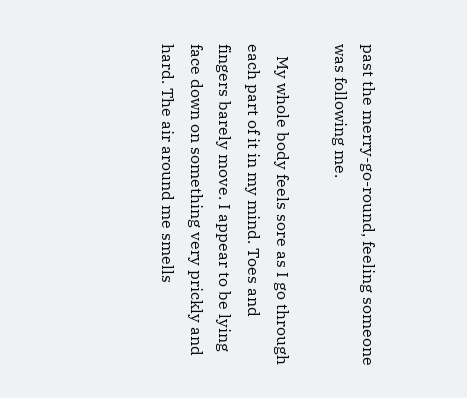past the merry-go-round, feeling someone was following me.

   My whole body feels sore as I go through each part of it in my mind. Toes and fingers barely move. I appear to be lying face down on something very prickly and hard. The air around me smells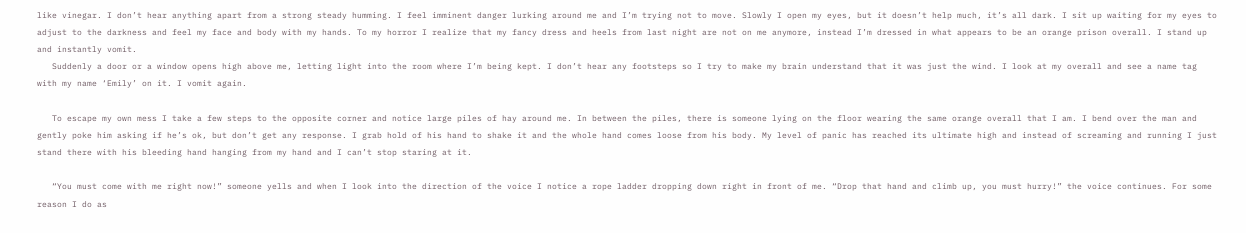like vinegar. I don’t hear anything apart from a strong steady humming. I feel imminent danger lurking around me and I’m trying not to move. Slowly I open my eyes, but it doesn’t help much, it’s all dark. I sit up waiting for my eyes to adjust to the darkness and feel my face and body with my hands. To my horror I realize that my fancy dress and heels from last night are not on me anymore, instead I’m dressed in what appears to be an orange prison overall. I stand up and instantly vomit.
   Suddenly a door or a window opens high above me, letting light into the room where I’m being kept. I don’t hear any footsteps so I try to make my brain understand that it was just the wind. I look at my overall and see a name tag with my name ‘Emily’ on it. I vomit again.

   To escape my own mess I take a few steps to the opposite corner and notice large piles of hay around me. In between the piles, there is someone lying on the floor wearing the same orange overall that I am. I bend over the man and gently poke him asking if he’s ok, but don’t get any response. I grab hold of his hand to shake it and the whole hand comes loose from his body. My level of panic has reached its ultimate high and instead of screaming and running I just stand there with his bleeding hand hanging from my hand and I can’t stop staring at it.

   “You must come with me right now!” someone yells and when I look into the direction of the voice I notice a rope ladder dropping down right in front of me. “Drop that hand and climb up, you must hurry!” the voice continues. For some reason I do as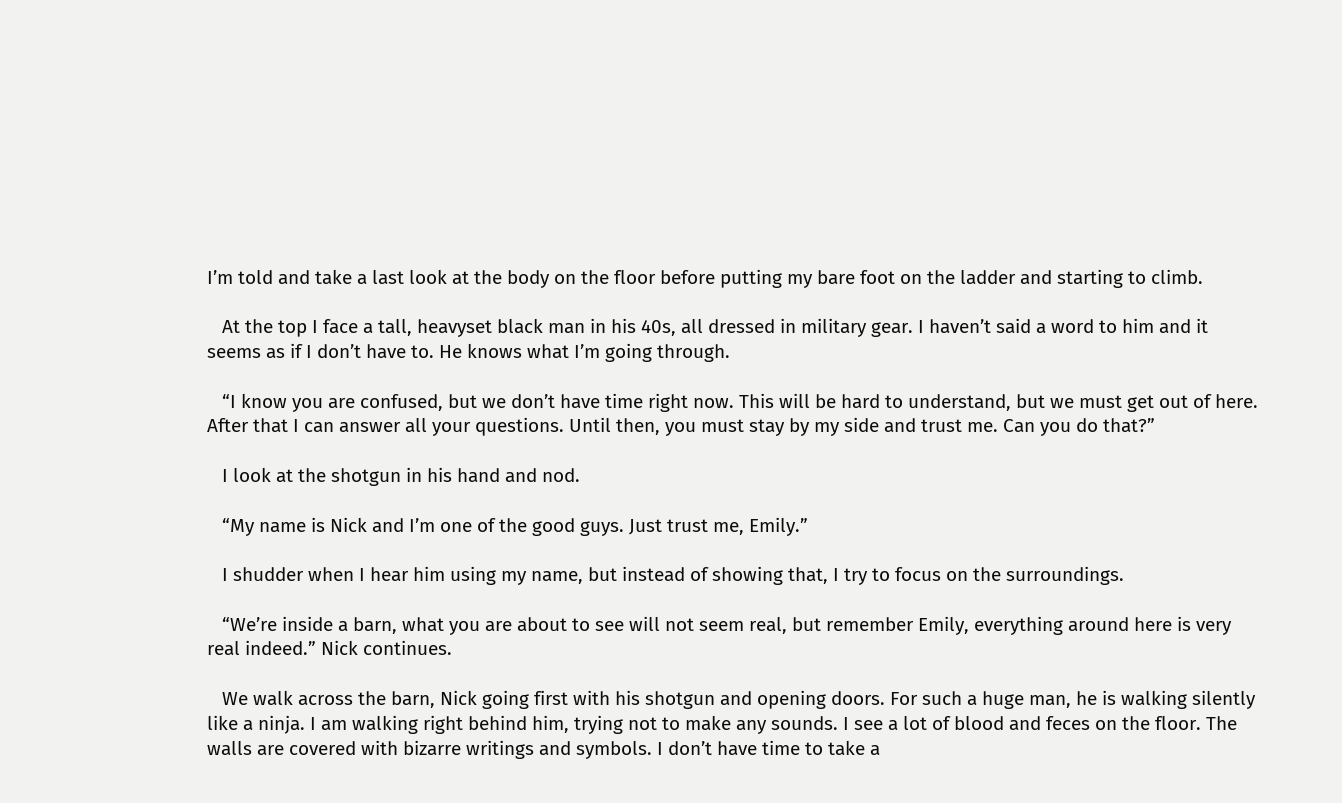I’m told and take a last look at the body on the floor before putting my bare foot on the ladder and starting to climb.

   At the top I face a tall, heavyset black man in his 40s, all dressed in military gear. I haven’t said a word to him and it seems as if I don’t have to. He knows what I’m going through.

   “I know you are confused, but we don’t have time right now. This will be hard to understand, but we must get out of here. After that I can answer all your questions. Until then, you must stay by my side and trust me. Can you do that?”

   I look at the shotgun in his hand and nod.

   “My name is Nick and I’m one of the good guys. Just trust me, Emily.”

   I shudder when I hear him using my name, but instead of showing that, I try to focus on the surroundings.

   “We’re inside a barn, what you are about to see will not seem real, but remember Emily, everything around here is very real indeed.” Nick continues.

   We walk across the barn, Nick going first with his shotgun and opening doors. For such a huge man, he is walking silently like a ninja. I am walking right behind him, trying not to make any sounds. I see a lot of blood and feces on the floor. The walls are covered with bizarre writings and symbols. I don’t have time to take a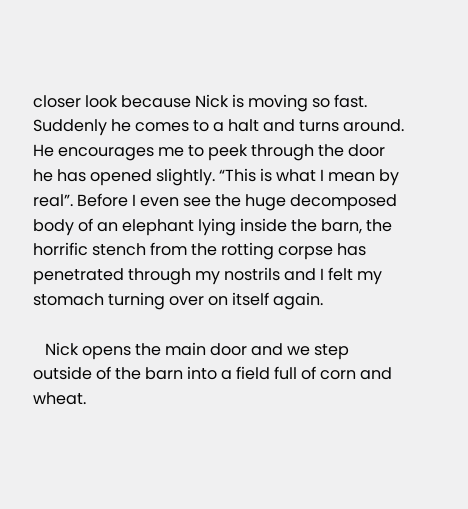closer look because Nick is moving so fast. Suddenly he comes to a halt and turns around. He encourages me to peek through the door he has opened slightly. “This is what I mean by real”. Before I even see the huge decomposed body of an elephant lying inside the barn, the horrific stench from the rotting corpse has penetrated through my nostrils and I felt my stomach turning over on itself again.

   Nick opens the main door and we step outside of the barn into a field full of corn and wheat.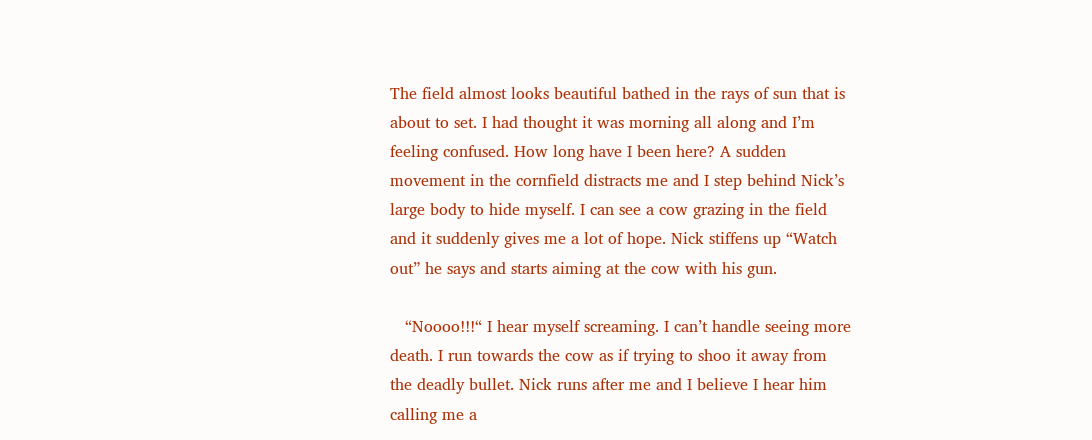The field almost looks beautiful bathed in the rays of sun that is about to set. I had thought it was morning all along and I’m feeling confused. How long have I been here? A sudden movement in the cornfield distracts me and I step behind Nick’s large body to hide myself. I can see a cow grazing in the field and it suddenly gives me a lot of hope. Nick stiffens up “Watch out” he says and starts aiming at the cow with his gun.

   “Noooo!!!“ I hear myself screaming. I can’t handle seeing more death. I run towards the cow as if trying to shoo it away from the deadly bullet. Nick runs after me and I believe I hear him calling me a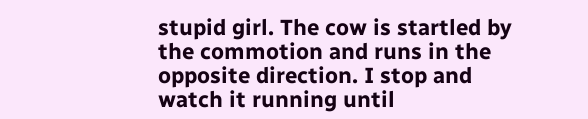stupid girl. The cow is startled by the commotion and runs in the opposite direction. I stop and watch it running until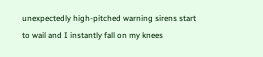unexpectedly high-pitched warning sirens start to wail and I instantly fall on my knees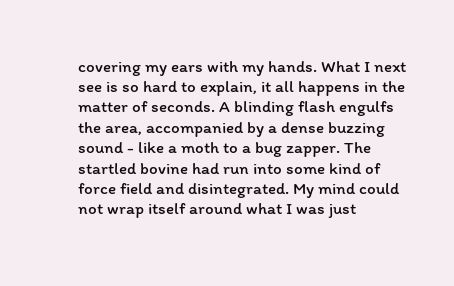covering my ears with my hands. What I next see is so hard to explain, it all happens in the matter of seconds. A blinding flash engulfs the area, accompanied by a dense buzzing sound - like a moth to a bug zapper. The startled bovine had run into some kind of force field and disintegrated. My mind could not wrap itself around what I was just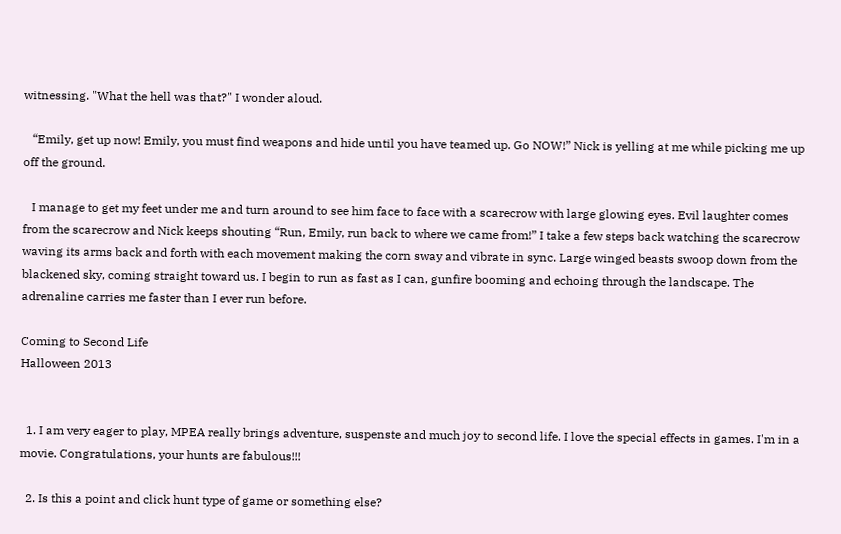witnessing. "What the hell was that?" I wonder aloud.

   “Emily, get up now! Emily, you must find weapons and hide until you have teamed up. Go NOW!” Nick is yelling at me while picking me up off the ground.

   I manage to get my feet under me and turn around to see him face to face with a scarecrow with large glowing eyes. Evil laughter comes from the scarecrow and Nick keeps shouting “Run, Emily, run back to where we came from!” I take a few steps back watching the scarecrow waving its arms back and forth with each movement making the corn sway and vibrate in sync. Large winged beasts swoop down from the blackened sky, coming straight toward us. I begin to run as fast as I can, gunfire booming and echoing through the landscape. The adrenaline carries me faster than I ever run before.

Coming to Second Life
Halloween 2013


  1. I am very eager to play, MPEA really brings adventure, suspenste and much joy to second life. I love the special effects in games. I'm in a movie. Congratulations, your hunts are fabulous!!!

  2. Is this a point and click hunt type of game or something else?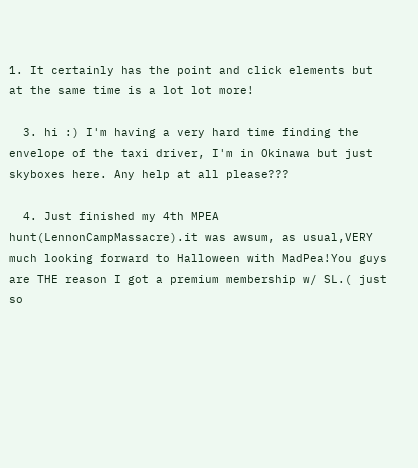1. It certainly has the point and click elements but at the same time is a lot lot more!

  3. hi :) I'm having a very hard time finding the envelope of the taxi driver, I'm in Okinawa but just skyboxes here. Any help at all please???

  4. Just finished my 4th MPEA hunt(LennonCampMassacre).it was awsum, as usual,VERY much looking forward to Halloween with MadPea!You guys are THE reason I got a premium membership w/ SL.( just so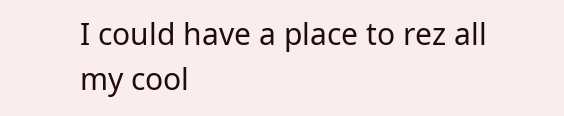I could have a place to rez all my cool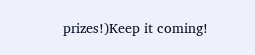prizes!)Keep it coming!